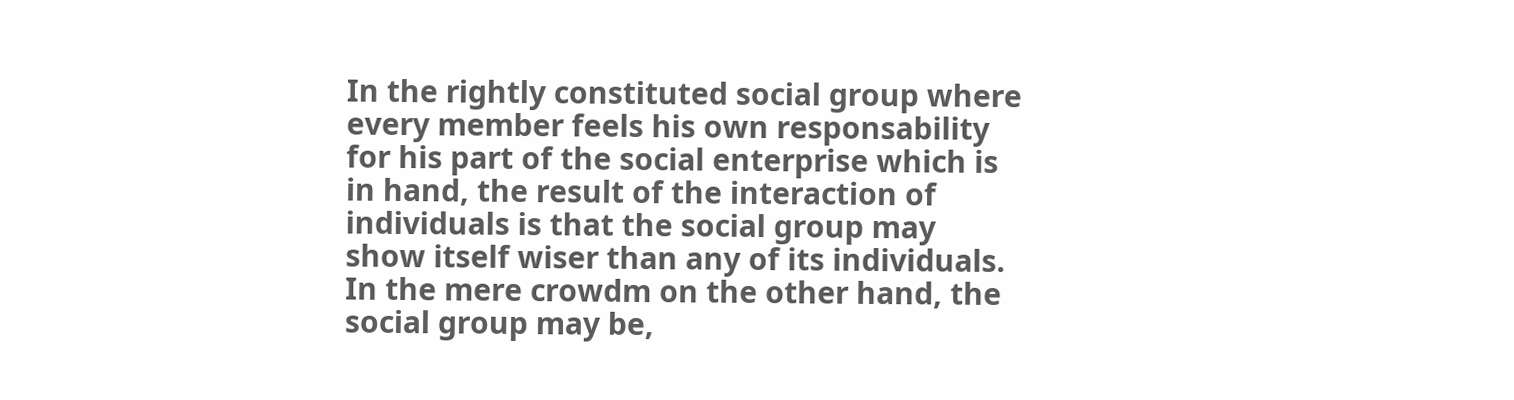In the rightly constituted social group where every member feels his own responsability for his part of the social enterprise which is in hand, the result of the interaction of individuals is that the social group may show itself wiser than any of its individuals. In the mere crowdm on the other hand, the social group may be,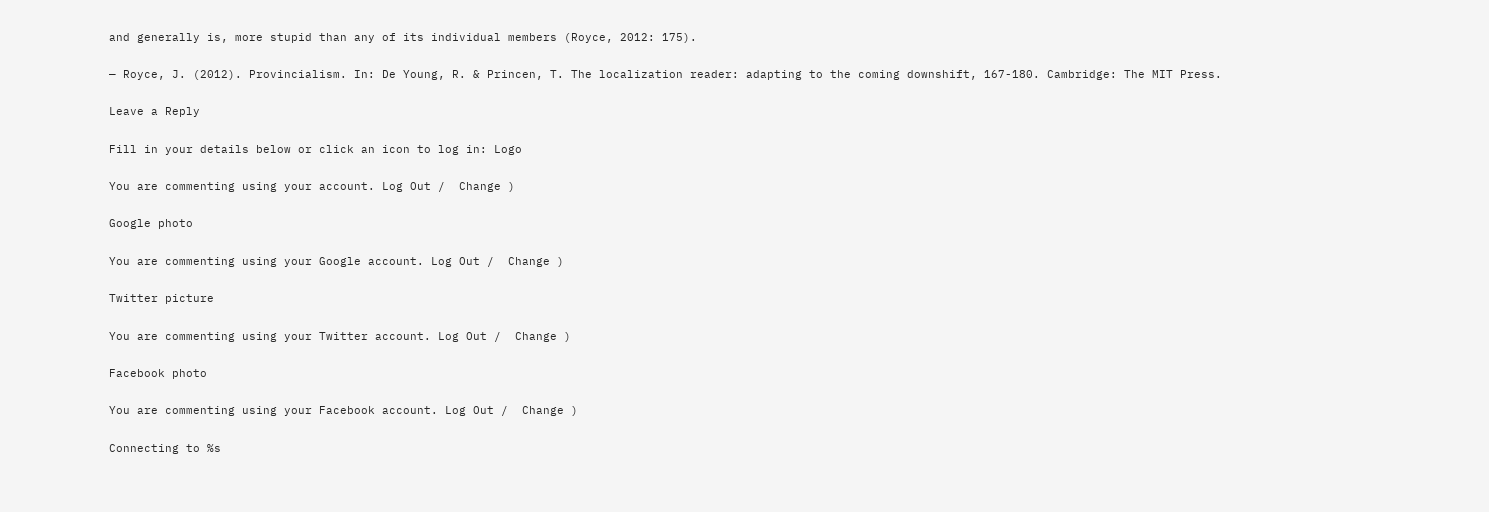and generally is, more stupid than any of its individual members (Royce, 2012: 175).

— Royce, J. (2012). Provincialism. In: De Young, R. & Princen, T. The localization reader: adapting to the coming downshift, 167-180. Cambridge: The MIT Press.

Leave a Reply

Fill in your details below or click an icon to log in: Logo

You are commenting using your account. Log Out /  Change )

Google photo

You are commenting using your Google account. Log Out /  Change )

Twitter picture

You are commenting using your Twitter account. Log Out /  Change )

Facebook photo

You are commenting using your Facebook account. Log Out /  Change )

Connecting to %s